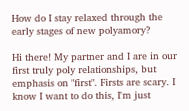How do I stay relaxed through the early stages of new polyamory?

Hi there! My partner and I are in our first truly poly relationships, but emphasis on "first". Firsts are scary. I know I want to do this, I'm just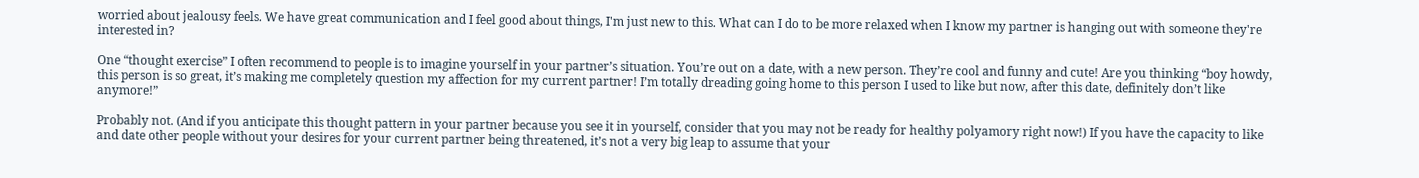worried about jealousy feels. We have great communication and I feel good about things, I'm just new to this. What can I do to be more relaxed when I know my partner is hanging out with someone they're interested in?

One “thought exercise” I often recommend to people is to imagine yourself in your partner’s situation. You’re out on a date, with a new person. They’re cool and funny and cute! Are you thinking “boy howdy, this person is so great, it’s making me completely question my affection for my current partner! I’m totally dreading going home to this person I used to like but now, after this date, definitely don’t like anymore!”

Probably not. (And if you anticipate this thought pattern in your partner because you see it in yourself, consider that you may not be ready for healthy polyamory right now!) If you have the capacity to like and date other people without your desires for your current partner being threatened, it’s not a very big leap to assume that your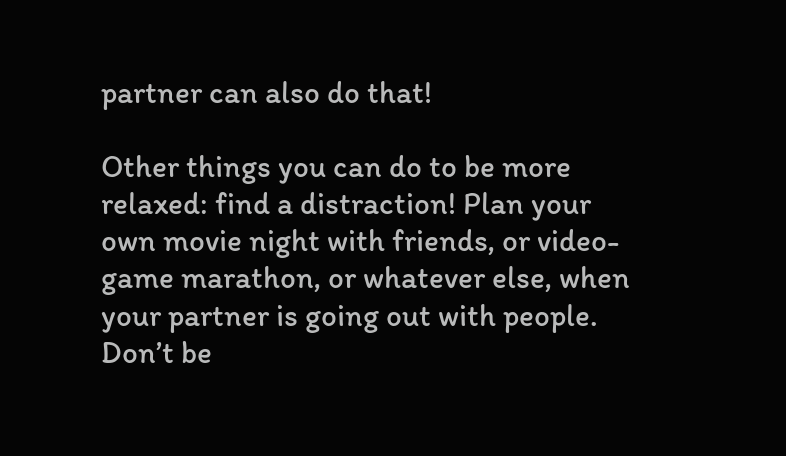partner can also do that!

Other things you can do to be more relaxed: find a distraction! Plan your own movie night with friends, or video-game marathon, or whatever else, when your partner is going out with people. Don’t be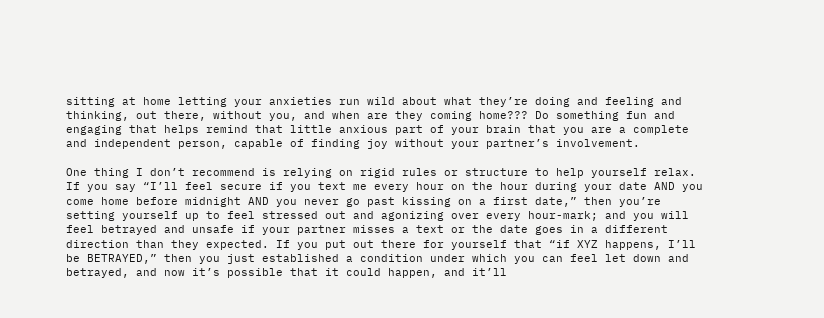sitting at home letting your anxieties run wild about what they’re doing and feeling and thinking, out there, without you, and when are they coming home??? Do something fun and engaging that helps remind that little anxious part of your brain that you are a complete and independent person, capable of finding joy without your partner’s involvement.

One thing I don’t recommend is relying on rigid rules or structure to help yourself relax. If you say “I’ll feel secure if you text me every hour on the hour during your date AND you come home before midnight AND you never go past kissing on a first date,” then you’re setting yourself up to feel stressed out and agonizing over every hour-mark; and you will feel betrayed and unsafe if your partner misses a text or the date goes in a different direction than they expected. If you put out there for yourself that “if XYZ happens, I’ll be BETRAYED,” then you just established a condition under which you can feel let down and betrayed, and now it’s possible that it could happen, and it’ll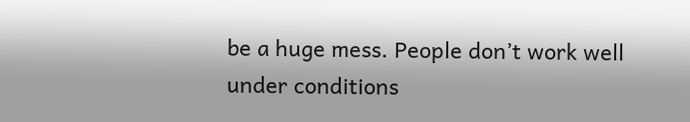be a huge mess. People don’t work well under conditions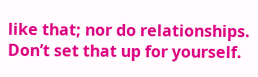like that; nor do relationships. Don’t set that up for yourself.